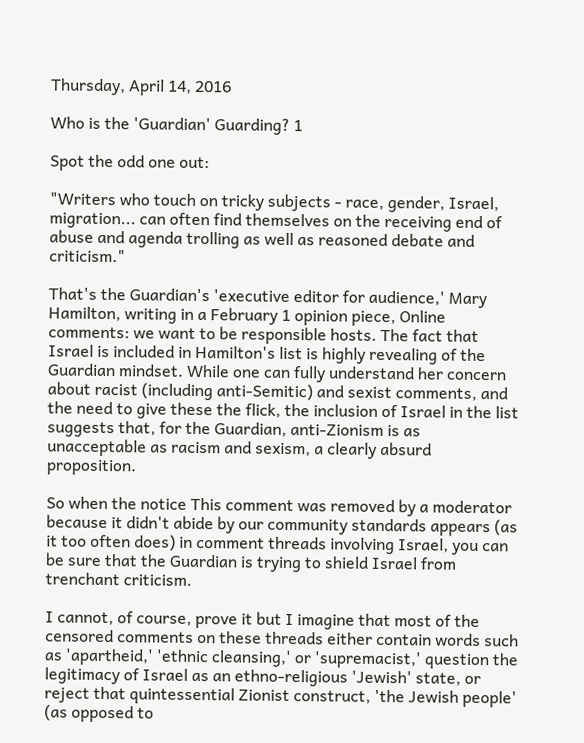Thursday, April 14, 2016

Who is the 'Guardian' Guarding? 1

Spot the odd one out:

"Writers who touch on tricky subjects - race, gender, Israel, migration... can often find themselves on the receiving end of abuse and agenda trolling as well as reasoned debate and criticism."

That's the Guardian's 'executive editor for audience,' Mary Hamilton, writing in a February 1 opinion piece, Online comments: we want to be responsible hosts. The fact that Israel is included in Hamilton's list is highly revealing of the Guardian mindset. While one can fully understand her concern about racist (including anti-Semitic) and sexist comments, and the need to give these the flick, the inclusion of Israel in the list suggests that, for the Guardian, anti-Zionism is as unacceptable as racism and sexism, a clearly absurd proposition.

So when the notice This comment was removed by a moderator because it didn't abide by our community standards appears (as it too often does) in comment threads involving Israel, you can be sure that the Guardian is trying to shield Israel from trenchant criticism.

I cannot, of course, prove it but I imagine that most of the censored comments on these threads either contain words such as 'apartheid,' 'ethnic cleansing,' or 'supremacist,' question the legitimacy of Israel as an ethno-religious 'Jewish' state, or reject that quintessential Zionist construct, 'the Jewish people' (as opposed to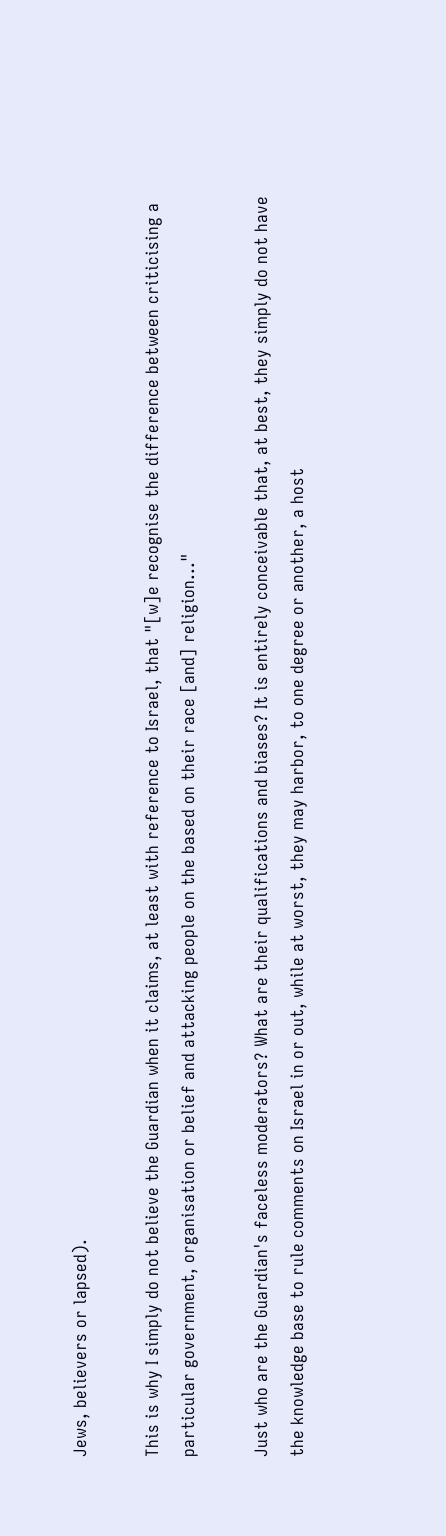Jews, believers or lapsed).

This is why I simply do not believe the Guardian when it claims, at least with reference to Israel, that "[w]e recognise the difference between criticising a particular government, organisation or belief and attacking people on the based on their race [and] religion..."

Just who are the Guardian's faceless moderators? What are their qualifications and biases? It is entirely conceivable that, at best, they simply do not have the knowledge base to rule comments on Israel in or out, while at worst, they may harbor, to one degree or another, a host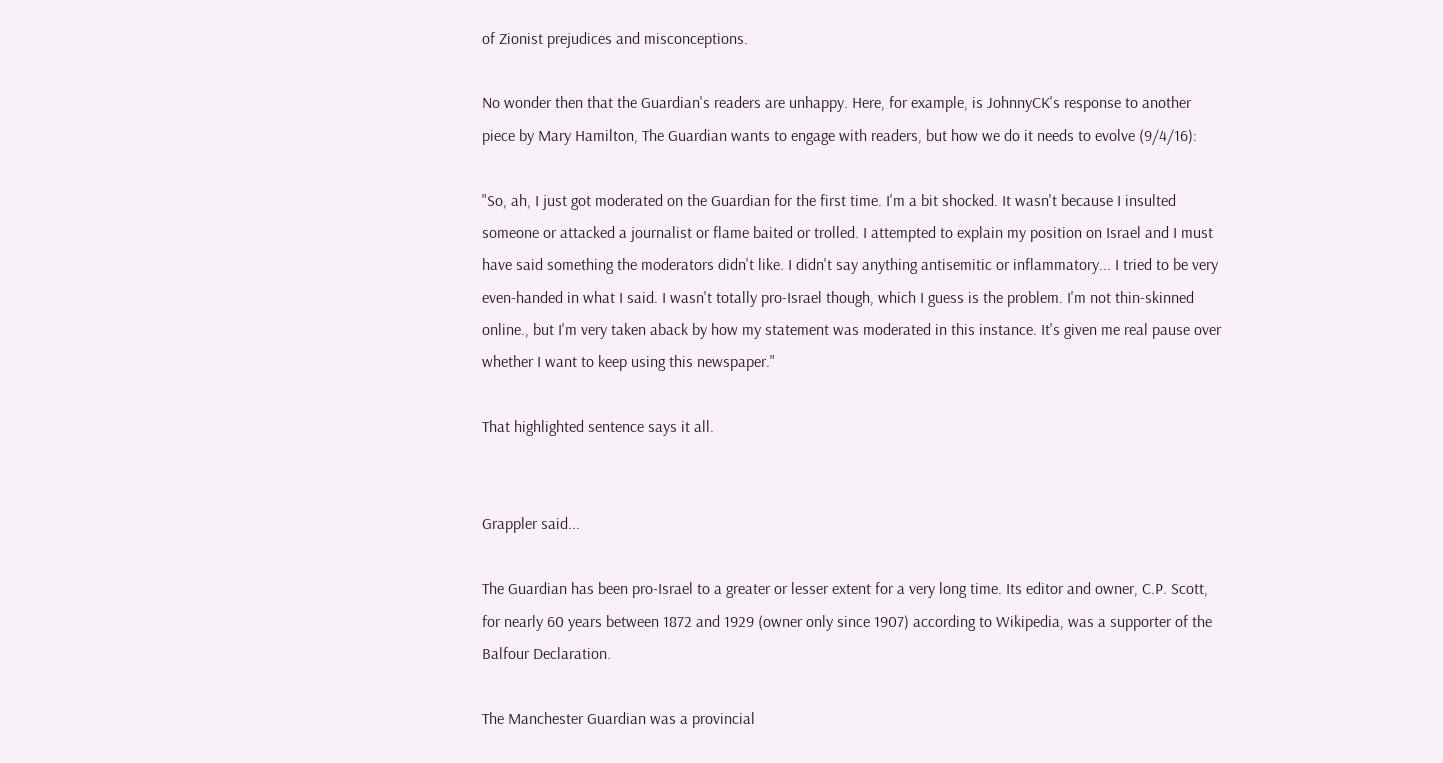of Zionist prejudices and misconceptions.

No wonder then that the Guardian's readers are unhappy. Here, for example, is JohnnyCK's response to another piece by Mary Hamilton, The Guardian wants to engage with readers, but how we do it needs to evolve (9/4/16):

"So, ah, I just got moderated on the Guardian for the first time. I'm a bit shocked. It wasn't because I insulted someone or attacked a journalist or flame baited or trolled. I attempted to explain my position on Israel and I must have said something the moderators didn't like. I didn't say anything antisemitic or inflammatory... I tried to be very even-handed in what I said. I wasn't totally pro-Israel though, which I guess is the problem. I'm not thin-skinned online., but I'm very taken aback by how my statement was moderated in this instance. It's given me real pause over whether I want to keep using this newspaper."

That highlighted sentence says it all.


Grappler said...

The Guardian has been pro-Israel to a greater or lesser extent for a very long time. Its editor and owner, C.P. Scott, for nearly 60 years between 1872 and 1929 (owner only since 1907) according to Wikipedia, was a supporter of the Balfour Declaration.

The Manchester Guardian was a provincial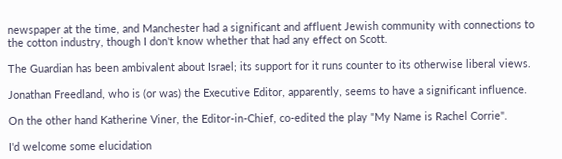newspaper at the time, and Manchester had a significant and affluent Jewish community with connections to the cotton industry, though I don't know whether that had any effect on Scott.

The Guardian has been ambivalent about Israel; its support for it runs counter to its otherwise liberal views.

Jonathan Freedland, who is (or was) the Executive Editor, apparently, seems to have a significant influence.

On the other hand Katherine Viner, the Editor-in-Chief, co-edited the play "My Name is Rachel Corrie".

I'd welcome some elucidation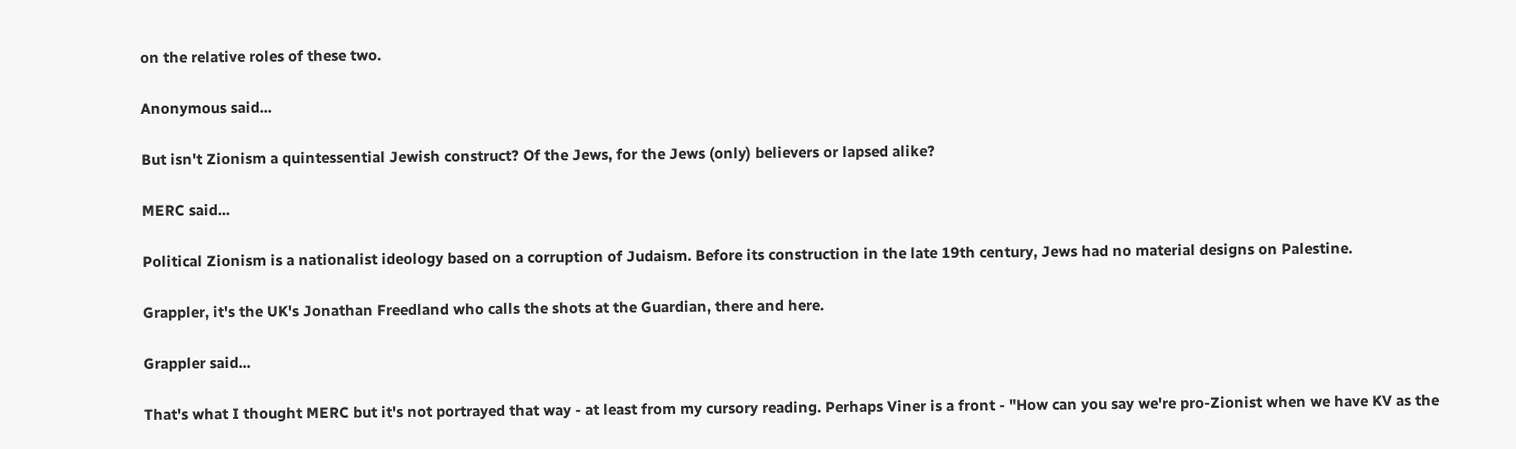on the relative roles of these two.

Anonymous said...

But isn't Zionism a quintessential Jewish construct? Of the Jews, for the Jews (only) believers or lapsed alike?

MERC said...

Political Zionism is a nationalist ideology based on a corruption of Judaism. Before its construction in the late 19th century, Jews had no material designs on Palestine.

Grappler, it's the UK's Jonathan Freedland who calls the shots at the Guardian, there and here.

Grappler said...

That's what I thought MERC but it's not portrayed that way - at least from my cursory reading. Perhaps Viner is a front - "How can you say we're pro-Zionist when we have KV as the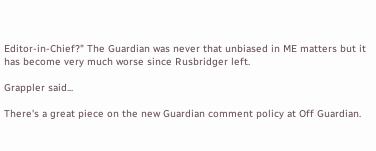Editor-in-Chief?" The Guardian was never that unbiased in ME matters but it has become very much worse since Rusbridger left.

Grappler said...

There's a great piece on the new Guardian comment policy at Off Guardian.